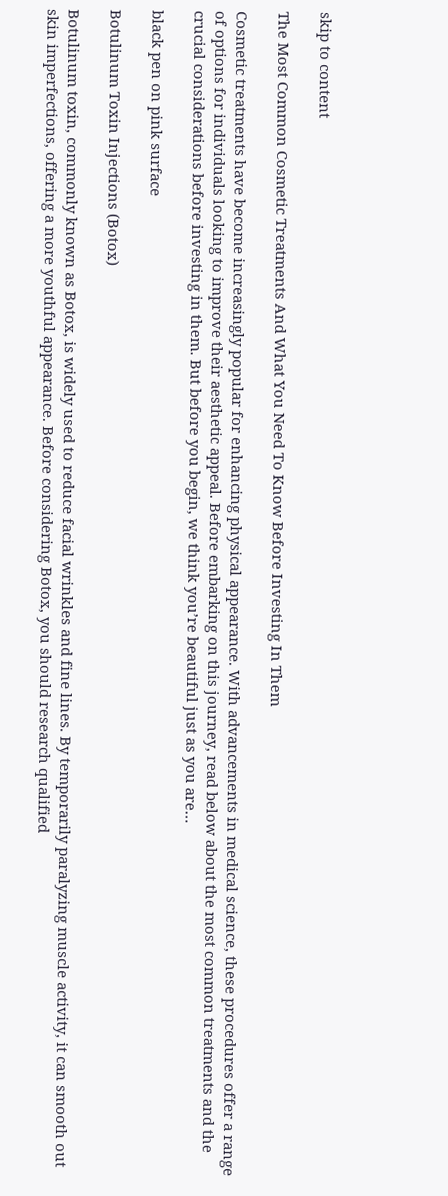skip to content

The Most Common Cosmetic Treatments And What You Need To Know Before Investing In Them

Cosmetic treatments have become increasingly popular for enhancing physical appearance. With advancements in medical science, these procedures offer a range of options for individuals looking to improve their aesthetic appeal. Before embarking on this journey, read below about the most common treatments and the crucial considerations before investing in them. But before you begin, we think you’re beautiful just as you are…

black pen on pink surface

Botulinum Toxin Injections (Botox)

Botulinum toxin, commonly known as Botox, is widely used to reduce facial wrinkles and fine lines. By temporarily paralyzing muscle activity, it can smooth out skin imperfections, offering a more youthful appearance. Before considering Botox, you should research qualified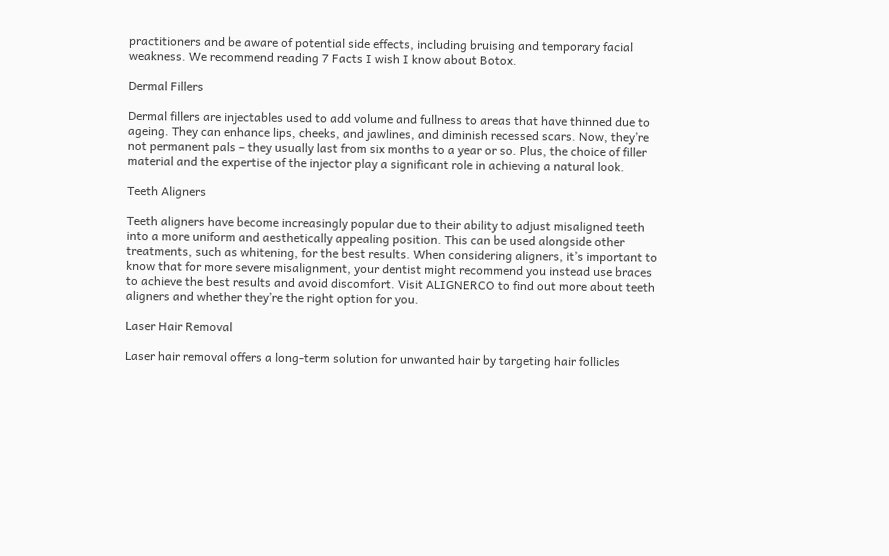practitioners and be aware of potential side effects, including bruising and temporary facial weakness. We recommend reading 7 Facts I wish I know about Botox.

Dermal Fillers

Dermal fillers are injectables used to add volume and fullness to areas that have thinned due to ageing. They can enhance lips, cheeks, and jawlines, and diminish recessed scars. Now, they’re not permanent pals – they usually last from six months to a year or so. Plus, the choice of filler material and the expertise of the injector play a significant role in achieving a natural look.

Teeth Aligners

Teeth aligners have become increasingly popular due to their ability to adjust misaligned teeth into a more uniform and aesthetically appealing position. This can be used alongside other treatments, such as whitening, for the best results. When considering aligners, it’s important to know that for more severe misalignment, your dentist might recommend you instead use braces to achieve the best results and avoid discomfort. Visit ALIGNERCO to find out more about teeth aligners and whether they’re the right option for you.

Laser Hair Removal

Laser hair removal offers a long-term solution for unwanted hair by targeting hair follicles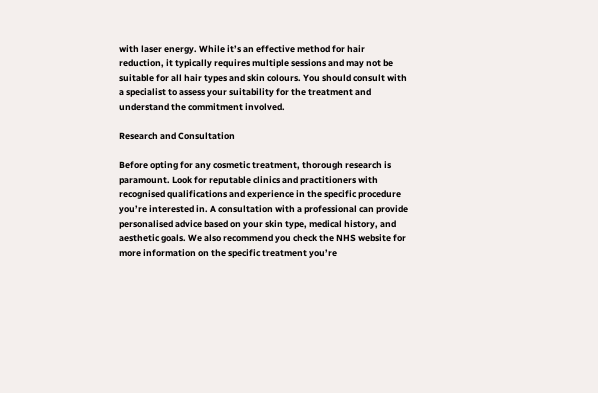with laser energy. While it’s an effective method for hair reduction, it typically requires multiple sessions and may not be suitable for all hair types and skin colours. You should consult with a specialist to assess your suitability for the treatment and understand the commitment involved.

Research and Consultation

Before opting for any cosmetic treatment, thorough research is paramount. Look for reputable clinics and practitioners with recognised qualifications and experience in the specific procedure you’re interested in. A consultation with a professional can provide personalised advice based on your skin type, medical history, and aesthetic goals. We also recommend you check the NHS website for more information on the specific treatment you’re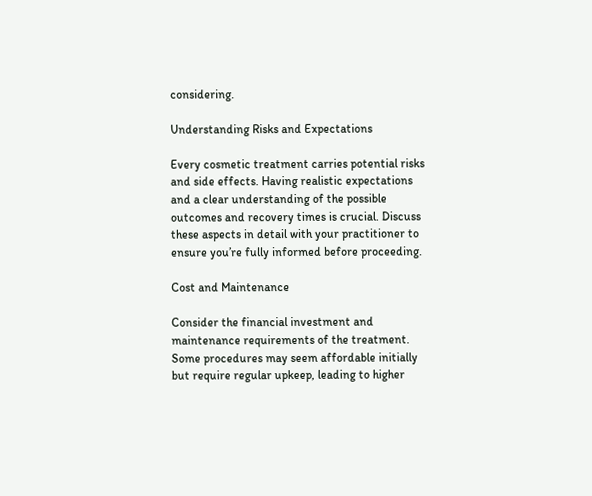considering.

Understanding Risks and Expectations

Every cosmetic treatment carries potential risks and side effects. Having realistic expectations and a clear understanding of the possible outcomes and recovery times is crucial. Discuss these aspects in detail with your practitioner to ensure you’re fully informed before proceeding.

Cost and Maintenance

Consider the financial investment and maintenance requirements of the treatment. Some procedures may seem affordable initially but require regular upkeep, leading to higher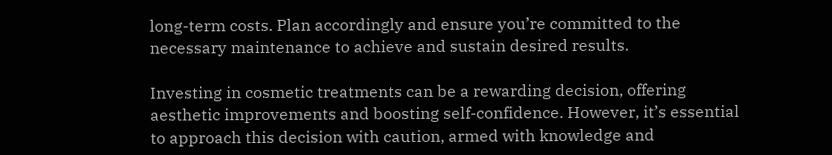long-term costs. Plan accordingly and ensure you’re committed to the necessary maintenance to achieve and sustain desired results.

Investing in cosmetic treatments can be a rewarding decision, offering aesthetic improvements and boosting self-confidence. However, it’s essential to approach this decision with caution, armed with knowledge and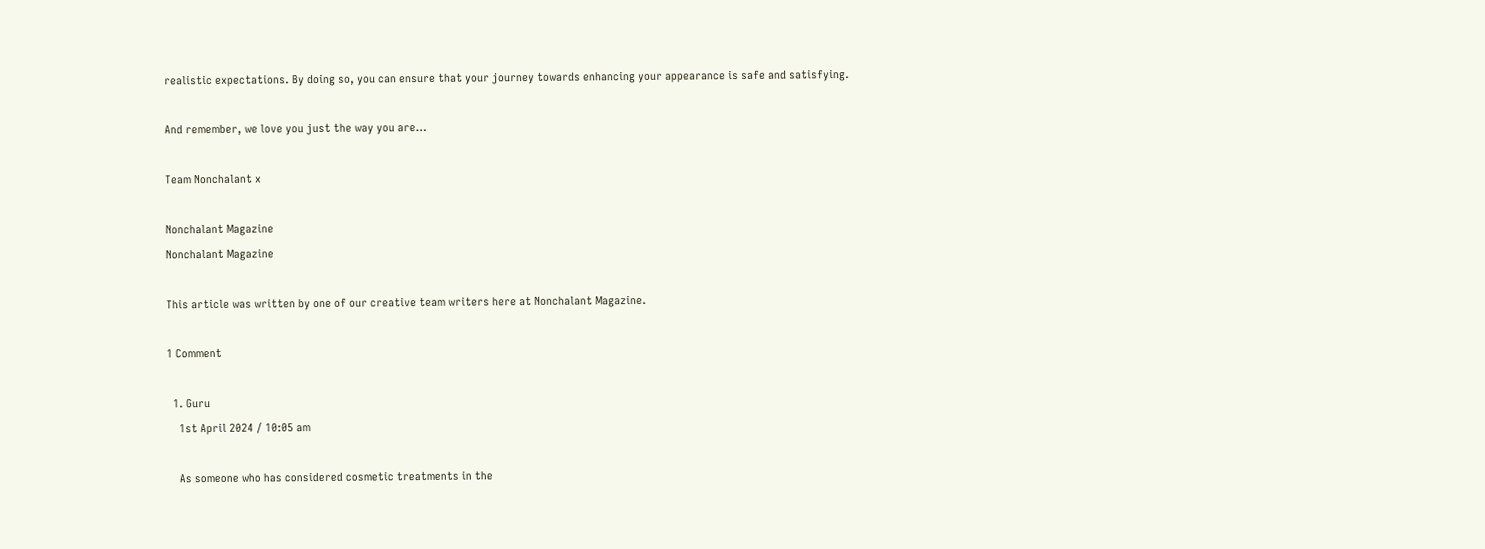realistic expectations. By doing so, you can ensure that your journey towards enhancing your appearance is safe and satisfying.

And remember, we love you just the way you are…

Team Nonchalant x

Nonchalant Magazine
Nonchalant Magazine

This article was written by one of our creative team writers here at Nonchalant Magazine.

1 Comment

  1. Guru
    1st April 2024 / 10:05 am

    As someone who has considered cosmetic treatments in the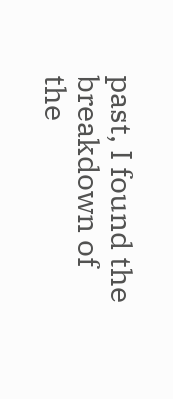past, I found the breakdown of the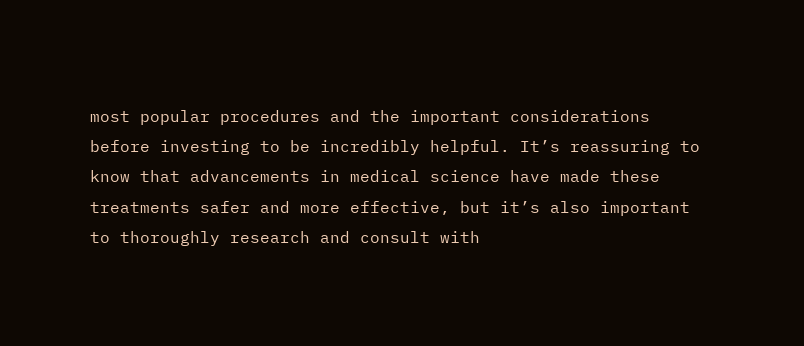most popular procedures and the important considerations before investing to be incredibly helpful. It’s reassuring to know that advancements in medical science have made these treatments safer and more effective, but it’s also important to thoroughly research and consult with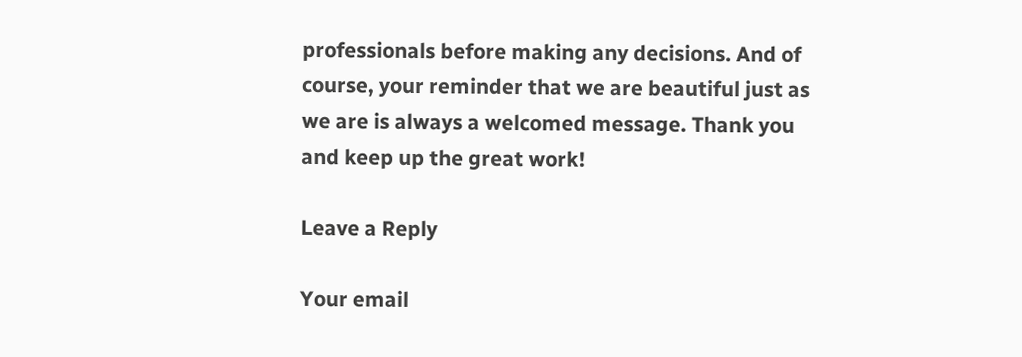professionals before making any decisions. And of course, your reminder that we are beautiful just as we are is always a welcomed message. Thank you and keep up the great work!

Leave a Reply

Your email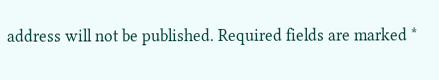address will not be published. Required fields are marked *